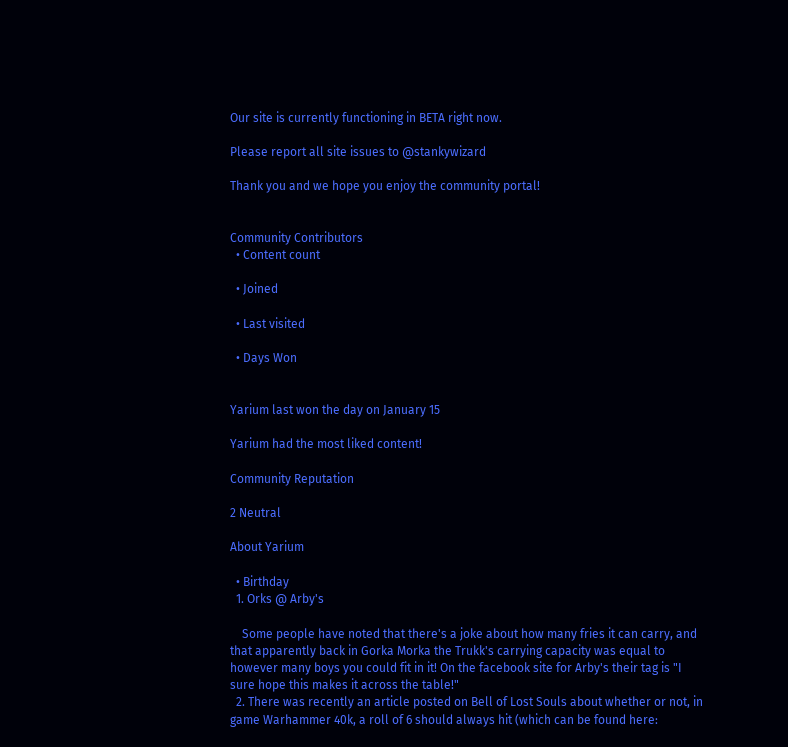Our site is currently functioning in BETA right now.

Please report all site issues to @stankywizard

Thank you and we hope you enjoy the community portal!


Community Contributors
  • Content count

  • Joined

  • Last visited

  • Days Won


Yarium last won the day on January 15

Yarium had the most liked content!

Community Reputation

2 Neutral

About Yarium

  • Birthday
  1. Orks @ Arby's

    Some people have noted that there's a joke about how many fries it can carry, and that apparently back in Gorka Morka the Trukk's carrying capacity was equal to however many boys you could fit in it! On the facebook site for Arby's their tag is "I sure hope this makes it across the table!"
  2. There was recently an article posted on Bell of Lost Souls about whether or not, in game Warhammer 40k, a roll of 6 should always hit (which can be found here: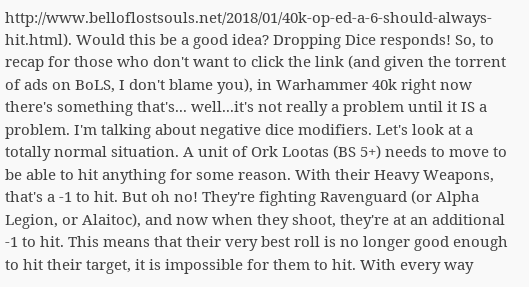http://www.belloflostsouls.net/2018/01/40k-op-ed-a-6-should-always-hit.html). Would this be a good idea? Dropping Dice responds! So, to recap for those who don't want to click the link (and given the torrent of ads on BoLS, I don't blame you), in Warhammer 40k right now there's something that's... well...it's not really a problem until it IS a problem. I'm talking about negative dice modifiers. Let's look at a totally normal situation. A unit of Ork Lootas (BS 5+) needs to move to be able to hit anything for some reason. With their Heavy Weapons, that's a -1 to hit. But oh no! They're fighting Ravenguard (or Alpha Legion, or Alaitoc), and now when they shoot, they're at an additional -1 to hit. This means that their very best roll is no longer good enough to hit their target, it is impossible for them to hit. With every way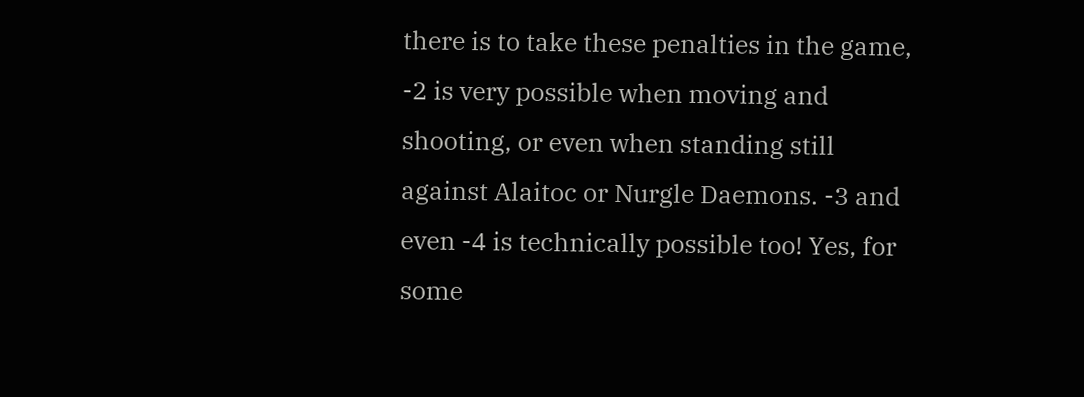there is to take these penalties in the game, -2 is very possible when moving and shooting, or even when standing still against Alaitoc or Nurgle Daemons. -3 and even -4 is technically possible too! Yes, for some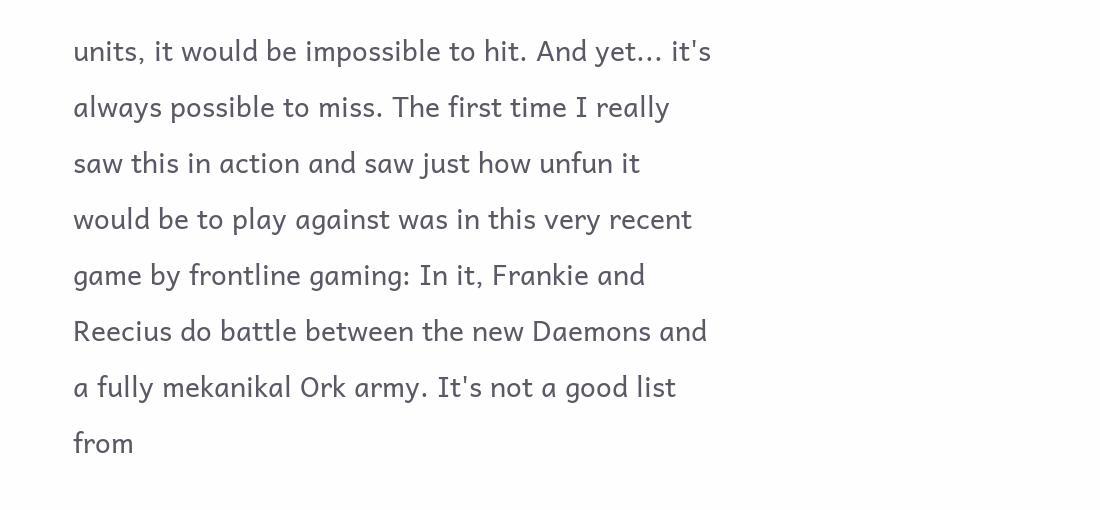units, it would be impossible to hit. And yet... it's always possible to miss. The first time I really saw this in action and saw just how unfun it would be to play against was in this very recent game by frontline gaming: In it, Frankie and Reecius do battle between the new Daemons and a fully mekanikal Ork army. It's not a good list from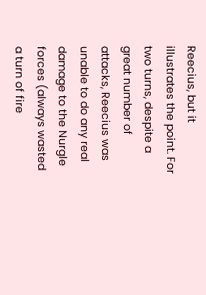Reecius, but it illustrates the point. For two turns, despite a great number of attacks, Reecius was unable to do any real damage to the Nurgle forces (always wasted a turn of fire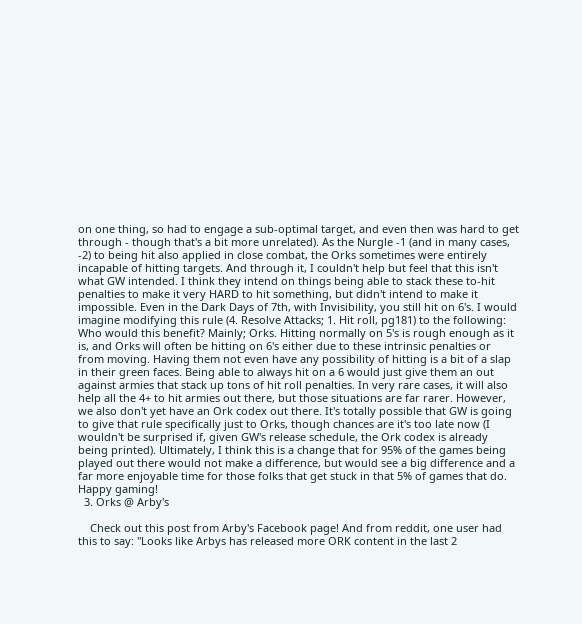on one thing, so had to engage a sub-optimal target, and even then was hard to get through - though that's a bit more unrelated). As the Nurgle -1 (and in many cases, -2) to being hit also applied in close combat, the Orks sometimes were entirely incapable of hitting targets. And through it, I couldn't help but feel that this isn't what GW intended. I think they intend on things being able to stack these to-hit penalties to make it very HARD to hit something, but didn't intend to make it impossible. Even in the Dark Days of 7th, with Invisibility, you still hit on 6's. I would imagine modifying this rule (4. Resolve Attacks; 1. Hit roll, pg181) to the following: Who would this benefit? Mainly; Orks. Hitting normally on 5's is rough enough as it is, and Orks will often be hitting on 6's either due to these intrinsic penalties or from moving. Having them not even have any possibility of hitting is a bit of a slap in their green faces. Being able to always hit on a 6 would just give them an out against armies that stack up tons of hit roll penalties. In very rare cases, it will also help all the 4+ to hit armies out there, but those situations are far rarer. However, we also don't yet have an Ork codex out there. It's totally possible that GW is going to give that rule specifically just to Orks, though chances are it's too late now (I wouldn't be surprised if, given GW's release schedule, the Ork codex is already being printed). Ultimately, I think this is a change that for 95% of the games being played out there would not make a difference, but would see a big difference and a far more enjoyable time for those folks that get stuck in that 5% of games that do. Happy gaming!
  3. Orks @ Arby's

    Check out this post from Arby's Facebook page! And from reddit, one user had this to say: "Looks like Arbys has released more ORK content in the last 2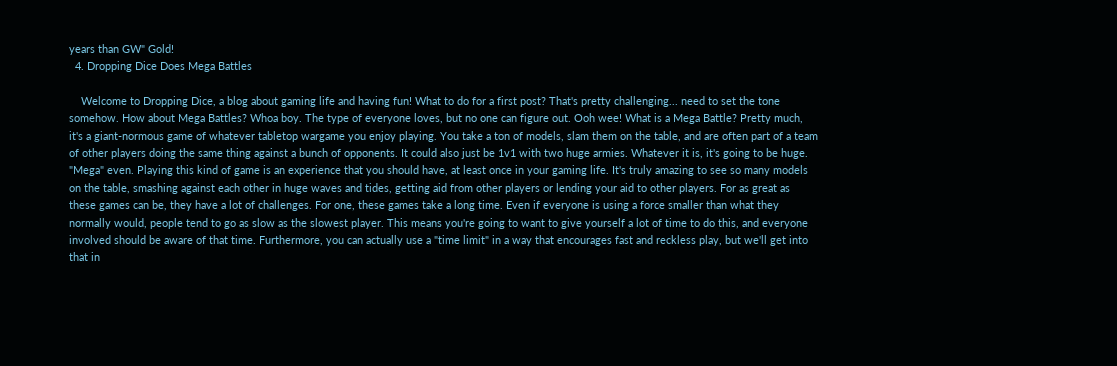years than GW" Gold!
  4. Dropping Dice Does Mega Battles

    Welcome to Dropping Dice, a blog about gaming life and having fun! What to do for a first post? That's pretty challenging... need to set the tone somehow. How about Mega Battles? Whoa boy. The type of everyone loves, but no one can figure out. Ooh wee! What is a Mega Battle? Pretty much, it's a giant-normous game of whatever tabletop wargame you enjoy playing. You take a ton of models, slam them on the table, and are often part of a team of other players doing the same thing against a bunch of opponents. It could also just be 1v1 with two huge armies. Whatever it is, it's going to be huge. "Mega" even. Playing this kind of game is an experience that you should have, at least once in your gaming life. It's truly amazing to see so many models on the table, smashing against each other in huge waves and tides, getting aid from other players or lending your aid to other players. For as great as these games can be, they have a lot of challenges. For one, these games take a long time. Even if everyone is using a force smaller than what they normally would, people tend to go as slow as the slowest player. This means you're going to want to give yourself a lot of time to do this, and everyone involved should be aware of that time. Furthermore, you can actually use a "time limit" in a way that encourages fast and reckless play, but we'll get into that in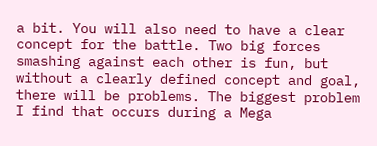a bit. You will also need to have a clear concept for the battle. Two big forces smashing against each other is fun, but without a clearly defined concept and goal, there will be problems. The biggest problem I find that occurs during a Mega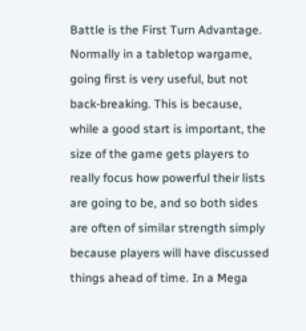Battle is the First Turn Advantage. Normally in a tabletop wargame, going first is very useful, but not back-breaking. This is because, while a good start is important, the size of the game gets players to really focus how powerful their lists are going to be, and so both sides are often of similar strength simply because players will have discussed things ahead of time. In a Mega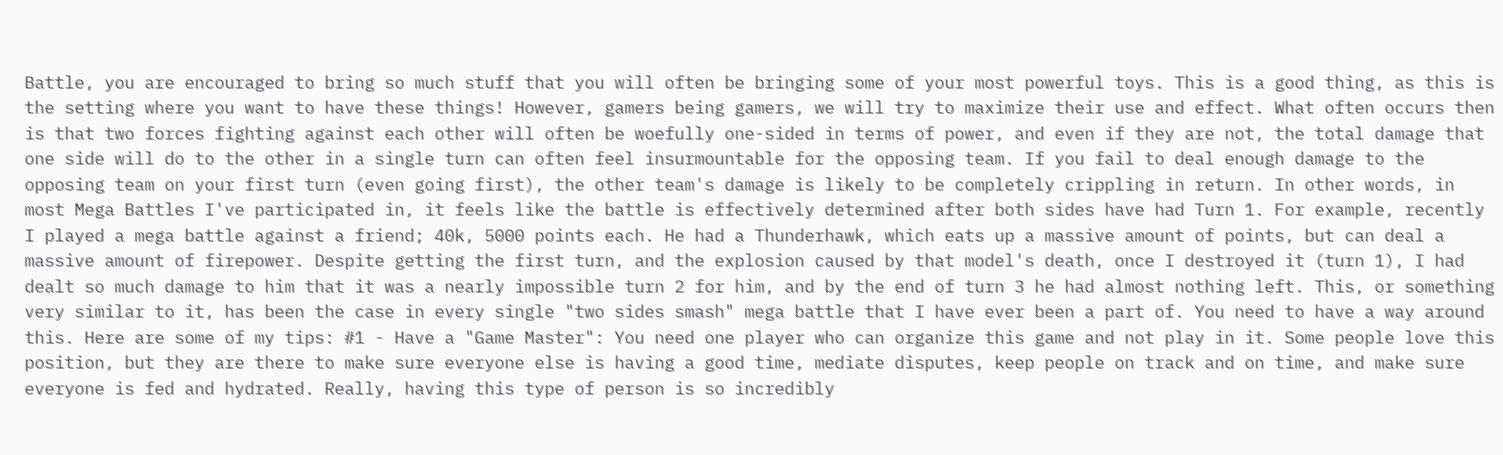Battle, you are encouraged to bring so much stuff that you will often be bringing some of your most powerful toys. This is a good thing, as this is the setting where you want to have these things! However, gamers being gamers, we will try to maximize their use and effect. What often occurs then is that two forces fighting against each other will often be woefully one-sided in terms of power, and even if they are not, the total damage that one side will do to the other in a single turn can often feel insurmountable for the opposing team. If you fail to deal enough damage to the opposing team on your first turn (even going first), the other team's damage is likely to be completely crippling in return. In other words, in most Mega Battles I've participated in, it feels like the battle is effectively determined after both sides have had Turn 1. For example, recently I played a mega battle against a friend; 40k, 5000 points each. He had a Thunderhawk, which eats up a massive amount of points, but can deal a massive amount of firepower. Despite getting the first turn, and the explosion caused by that model's death, once I destroyed it (turn 1), I had dealt so much damage to him that it was a nearly impossible turn 2 for him, and by the end of turn 3 he had almost nothing left. This, or something very similar to it, has been the case in every single "two sides smash" mega battle that I have ever been a part of. You need to have a way around this. Here are some of my tips: #1 - Have a "Game Master": You need one player who can organize this game and not play in it. Some people love this position, but they are there to make sure everyone else is having a good time, mediate disputes, keep people on track and on time, and make sure everyone is fed and hydrated. Really, having this type of person is so incredibly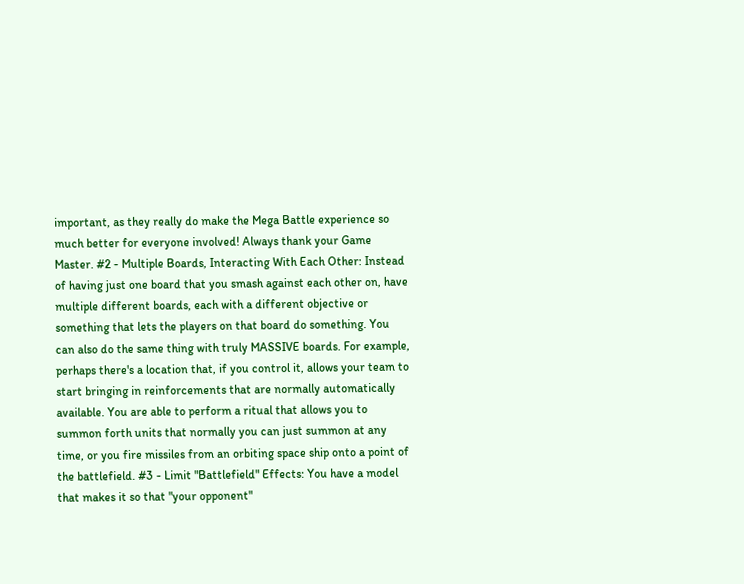important, as they really do make the Mega Battle experience so much better for everyone involved! Always thank your Game Master. #2 - Multiple Boards, Interacting With Each Other: Instead of having just one board that you smash against each other on, have multiple different boards, each with a different objective or something that lets the players on that board do something. You can also do the same thing with truly MASSIVE boards. For example, perhaps there's a location that, if you control it, allows your team to start bringing in reinforcements that are normally automatically available. You are able to perform a ritual that allows you to summon forth units that normally you can just summon at any time, or you fire missiles from an orbiting space ship onto a point of the battlefield. #3 - Limit "Battlefield" Effects: You have a model that makes it so that "your opponent"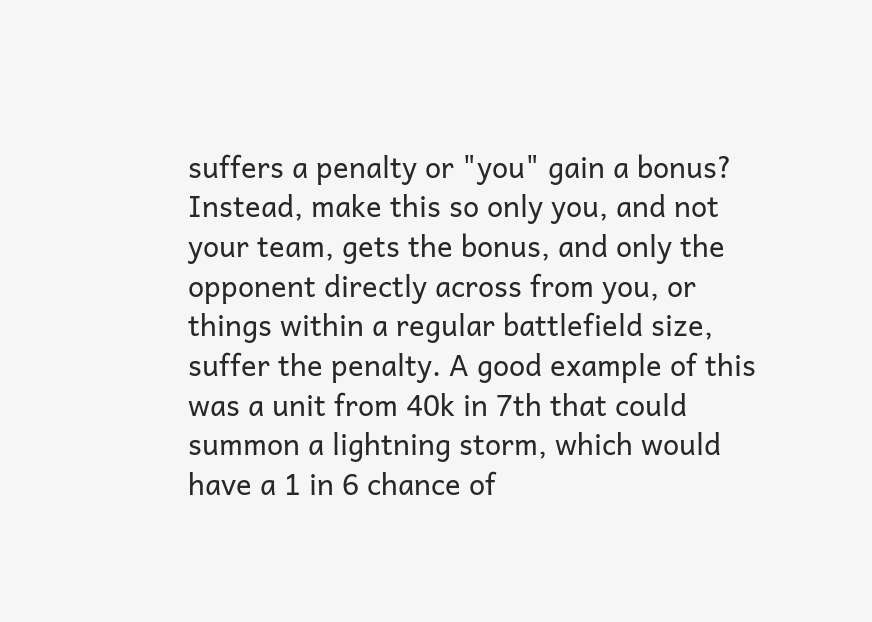suffers a penalty or "you" gain a bonus? Instead, make this so only you, and not your team, gets the bonus, and only the opponent directly across from you, or things within a regular battlefield size, suffer the penalty. A good example of this was a unit from 40k in 7th that could summon a lightning storm, which would have a 1 in 6 chance of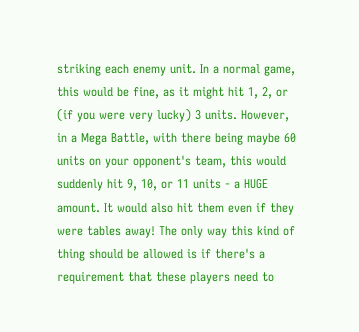striking each enemy unit. In a normal game, this would be fine, as it might hit 1, 2, or (if you were very lucky) 3 units. However, in a Mega Battle, with there being maybe 60 units on your opponent's team, this would suddenly hit 9, 10, or 11 units - a HUGE amount. It would also hit them even if they were tables away! The only way this kind of thing should be allowed is if there's a requirement that these players need to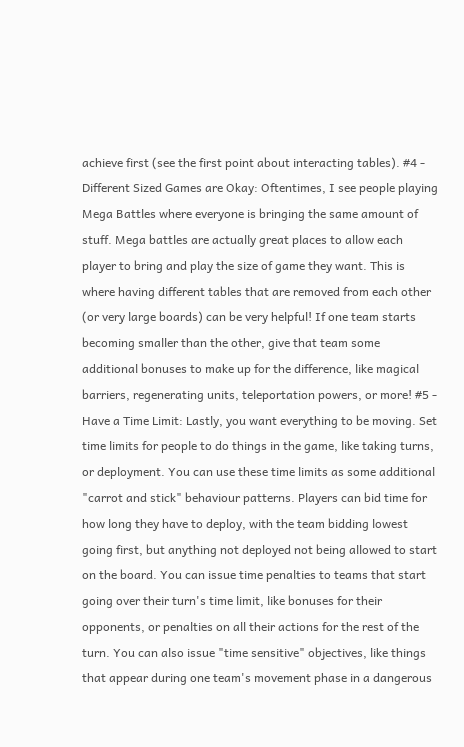achieve first (see the first point about interacting tables). #4 - Different Sized Games are Okay: Oftentimes, I see people playing Mega Battles where everyone is bringing the same amount of stuff. Mega battles are actually great places to allow each player to bring and play the size of game they want. This is where having different tables that are removed from each other (or very large boards) can be very helpful! If one team starts becoming smaller than the other, give that team some additional bonuses to make up for the difference, like magical barriers, regenerating units, teleportation powers, or more! #5 - Have a Time Limit: Lastly, you want everything to be moving. Set time limits for people to do things in the game, like taking turns, or deployment. You can use these time limits as some additional "carrot and stick" behaviour patterns. Players can bid time for how long they have to deploy, with the team bidding lowest going first, but anything not deployed not being allowed to start on the board. You can issue time penalties to teams that start going over their turn's time limit, like bonuses for their opponents, or penalties on all their actions for the rest of the turn. You can also issue "time sensitive" objectives, like things that appear during one team's movement phase in a dangerous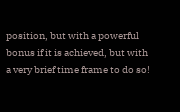position, but with a powerful bonus if it is achieved, but with a very brief time frame to do so!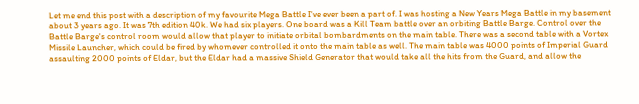Let me end this post with a description of my favourite Mega Battle I've ever been a part of. I was hosting a New Years Mega Battle in my basement about 3 years ago. It was 7th edition 40k. We had six players. One board was a Kill Team battle over an orbiting Battle Barge. Control over the Battle Barge's control room would allow that player to initiate orbital bombardments on the main table. There was a second table with a Vortex Missile Launcher, which could be fired by whomever controlled it onto the main table as well. The main table was 4000 points of Imperial Guard assaulting 2000 points of Eldar, but the Eldar had a massive Shield Generator that would take all the hits from the Guard, and allow the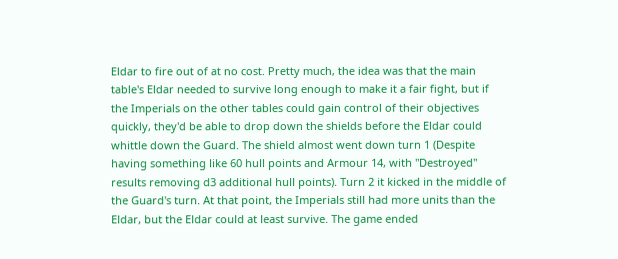Eldar to fire out of at no cost. Pretty much, the idea was that the main table's Eldar needed to survive long enough to make it a fair fight, but if the Imperials on the other tables could gain control of their objectives quickly, they'd be able to drop down the shields before the Eldar could whittle down the Guard. The shield almost went down turn 1 (Despite having something like 60 hull points and Armour 14, with "Destroyed" results removing d3 additional hull points). Turn 2 it kicked in the middle of the Guard's turn. At that point, the Imperials still had more units than the Eldar, but the Eldar could at least survive. The game ended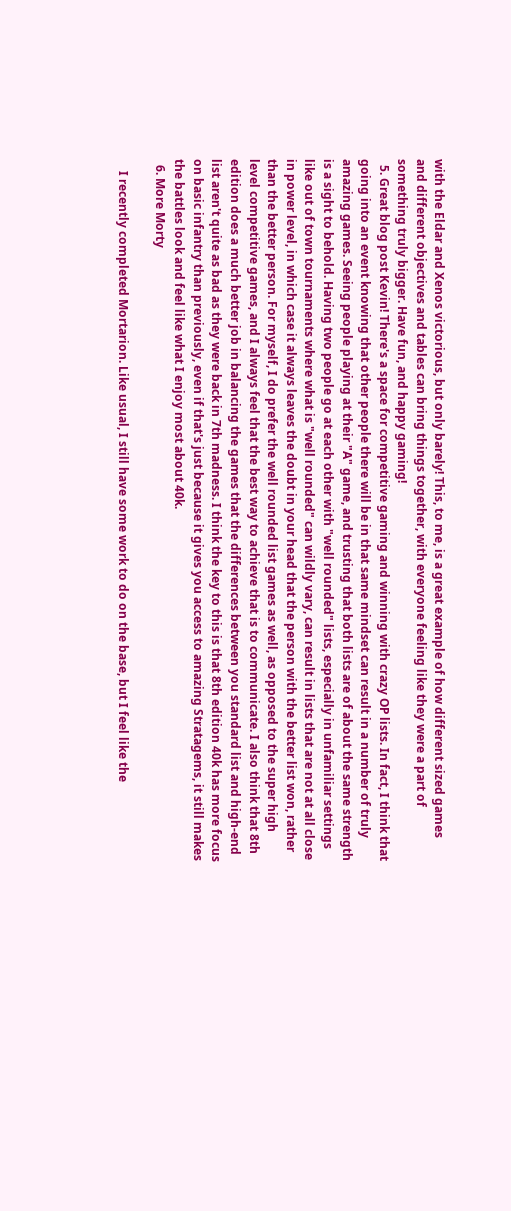with the Eldar and Xenos victorious, but only barely! This, to me, is a great example of how different sized games and different objectives and tables can bring things together, with everyone feeling like they were a part of something truly bigger. Have fun, and happy gaming!
  5. Great blog post Kevin! There's a space for competitive gaming and winning with crazy OP lists. In fact, I think that going into an event knowing that other people there will be in that same mindset can result in a number of truly amazing games. Seeing people playing at their "A" game, and trusting that both lists are of about the same strength is a sight to behold. Having two people go at each other with "well rounded" lists, especially in unfamiliar settings like out of town tournaments where what is "well rounded" can wildly vary, can result in lists that are not at all close in power level, in which case it always leaves the doubt in your head that the person with the better list won, rather than the better person. For myself, I do prefer the well rounded list games as well, as opposed to the super high level competitive games, and I always feel that the best way to achieve that is to communicate. I also think that 8th edition does a much better job in balancing the games that the differences between you standard list and high-end list aren't quite as bad as they were back in 7th madness. I think the key to this is that 8th edition 40k has more focus on basic infantry than previously, even if that's just because it gives you access to amazing Stratagems, it still makes the battles look and feel like what I enjoy most about 40k.
  6. More Morty

    I recently completed Mortarion. Like usual, I still have some work to do on the base, but I feel like the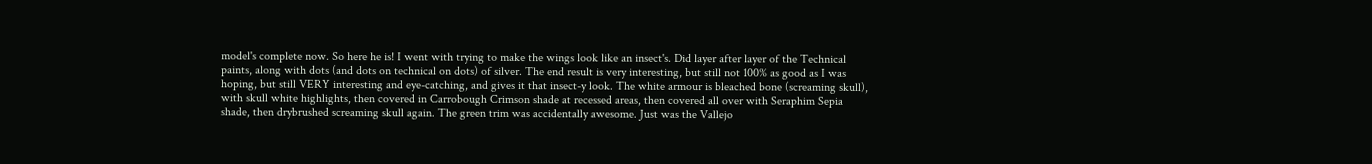model's complete now. So here he is! I went with trying to make the wings look like an insect's. Did layer after layer of the Technical paints, along with dots (and dots on technical on dots) of silver. The end result is very interesting, but still not 100% as good as I was hoping, but still VERY interesting and eye-catching, and gives it that insect-y look. The white armour is bleached bone (screaming skull), with skull white highlights, then covered in Carrobough Crimson shade at recessed areas, then covered all over with Seraphim Sepia shade, then drybrushed screaming skull again. The green trim was accidentally awesome. Just was the Vallejo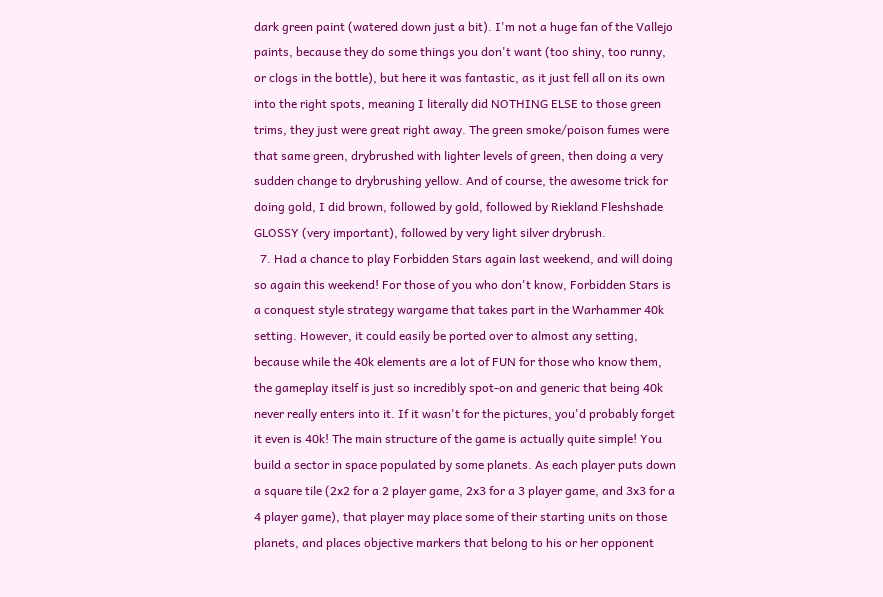dark green paint (watered down just a bit). I'm not a huge fan of the Vallejo paints, because they do some things you don't want (too shiny, too runny, or clogs in the bottle), but here it was fantastic, as it just fell all on its own into the right spots, meaning I literally did NOTHING ELSE to those green trims, they just were great right away. The green smoke/poison fumes were that same green, drybrushed with lighter levels of green, then doing a very sudden change to drybrushing yellow. And of course, the awesome trick for doing gold, I did brown, followed by gold, followed by Riekland Fleshshade GLOSSY (very important), followed by very light silver drybrush.
  7. Had a chance to play Forbidden Stars again last weekend, and will doing so again this weekend! For those of you who don't know, Forbidden Stars is a conquest style strategy wargame that takes part in the Warhammer 40k setting. However, it could easily be ported over to almost any setting, because while the 40k elements are a lot of FUN for those who know them, the gameplay itself is just so incredibly spot-on and generic that being 40k never really enters into it. If it wasn't for the pictures, you'd probably forget it even is 40k! The main structure of the game is actually quite simple! You build a sector in space populated by some planets. As each player puts down a square tile (2x2 for a 2 player game, 2x3 for a 3 player game, and 3x3 for a 4 player game), that player may place some of their starting units on those planets, and places objective markers that belong to his or her opponent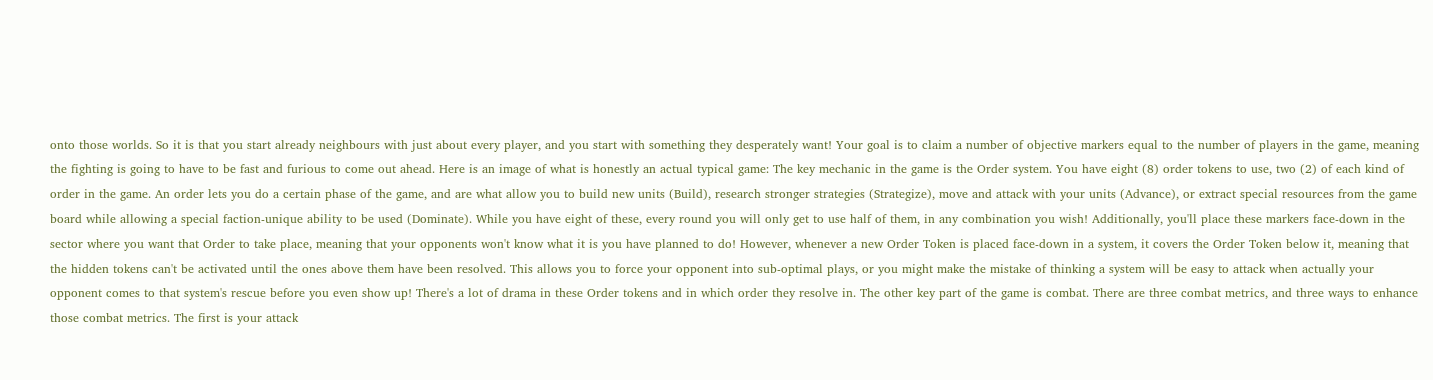onto those worlds. So it is that you start already neighbours with just about every player, and you start with something they desperately want! Your goal is to claim a number of objective markers equal to the number of players in the game, meaning the fighting is going to have to be fast and furious to come out ahead. Here is an image of what is honestly an actual typical game: The key mechanic in the game is the Order system. You have eight (8) order tokens to use, two (2) of each kind of order in the game. An order lets you do a certain phase of the game, and are what allow you to build new units (Build), research stronger strategies (Strategize), move and attack with your units (Advance), or extract special resources from the game board while allowing a special faction-unique ability to be used (Dominate). While you have eight of these, every round you will only get to use half of them, in any combination you wish! Additionally, you'll place these markers face-down in the sector where you want that Order to take place, meaning that your opponents won't know what it is you have planned to do! However, whenever a new Order Token is placed face-down in a system, it covers the Order Token below it, meaning that the hidden tokens can't be activated until the ones above them have been resolved. This allows you to force your opponent into sub-optimal plays, or you might make the mistake of thinking a system will be easy to attack when actually your opponent comes to that system's rescue before you even show up! There's a lot of drama in these Order tokens and in which order they resolve in. The other key part of the game is combat. There are three combat metrics, and three ways to enhance those combat metrics. The first is your attack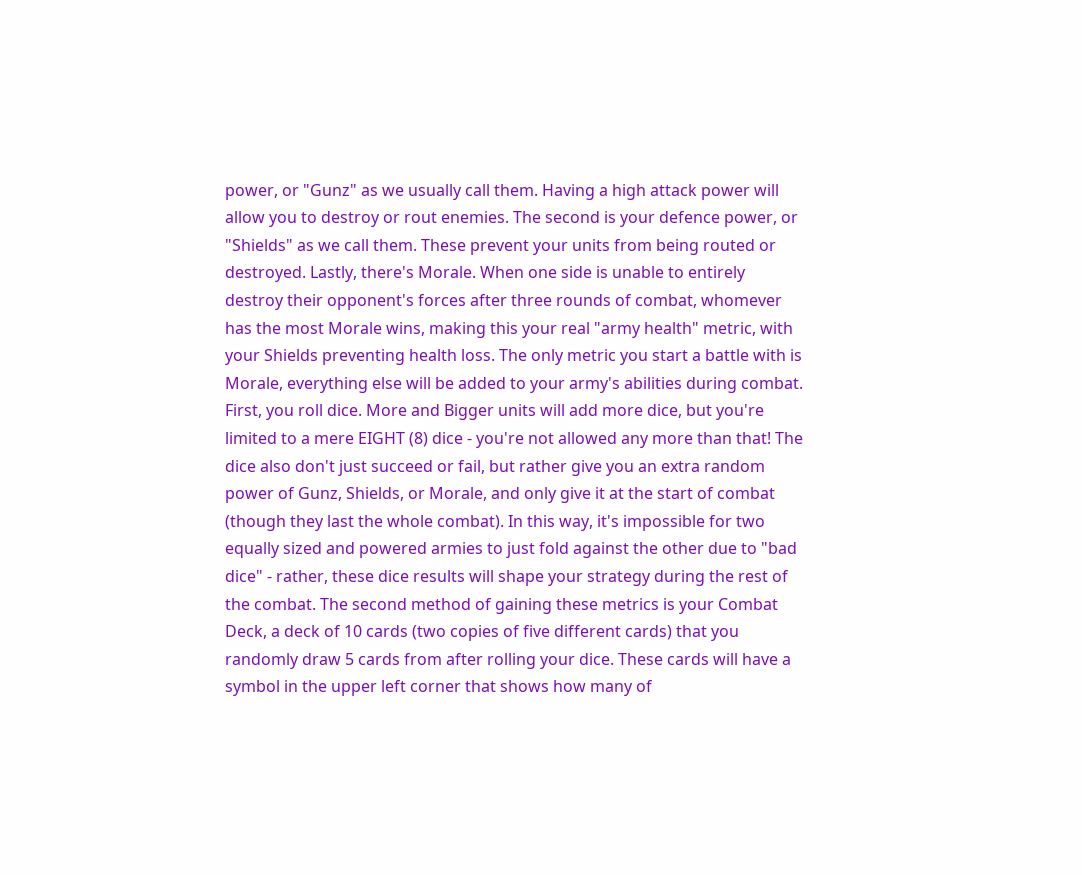power, or "Gunz" as we usually call them. Having a high attack power will allow you to destroy or rout enemies. The second is your defence power, or "Shields" as we call them. These prevent your units from being routed or destroyed. Lastly, there's Morale. When one side is unable to entirely destroy their opponent's forces after three rounds of combat, whomever has the most Morale wins, making this your real "army health" metric, with your Shields preventing health loss. The only metric you start a battle with is Morale, everything else will be added to your army's abilities during combat. First, you roll dice. More and Bigger units will add more dice, but you're limited to a mere EIGHT (8) dice - you're not allowed any more than that! The dice also don't just succeed or fail, but rather give you an extra random power of Gunz, Shields, or Morale, and only give it at the start of combat (though they last the whole combat). In this way, it's impossible for two equally sized and powered armies to just fold against the other due to "bad dice" - rather, these dice results will shape your strategy during the rest of the combat. The second method of gaining these metrics is your Combat Deck, a deck of 10 cards (two copies of five different cards) that you randomly draw 5 cards from after rolling your dice. These cards will have a symbol in the upper left corner that shows how many of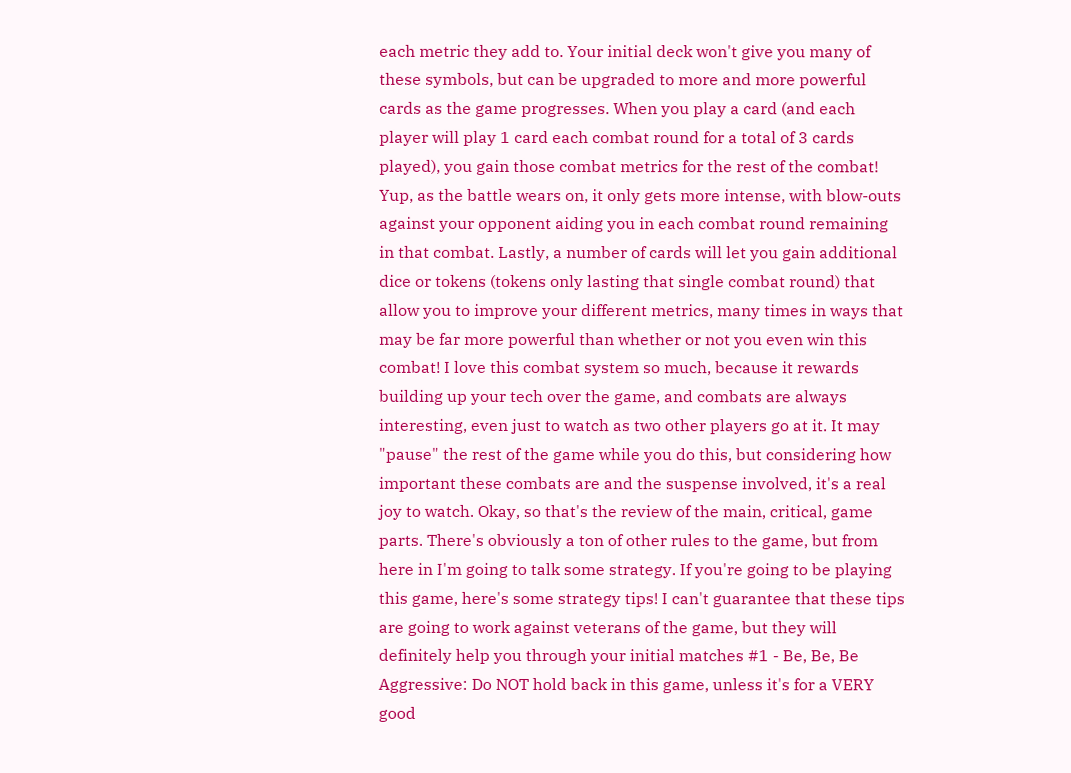each metric they add to. Your initial deck won't give you many of these symbols, but can be upgraded to more and more powerful cards as the game progresses. When you play a card (and each player will play 1 card each combat round for a total of 3 cards played), you gain those combat metrics for the rest of the combat! Yup, as the battle wears on, it only gets more intense, with blow-outs against your opponent aiding you in each combat round remaining in that combat. Lastly, a number of cards will let you gain additional dice or tokens (tokens only lasting that single combat round) that allow you to improve your different metrics, many times in ways that may be far more powerful than whether or not you even win this combat! I love this combat system so much, because it rewards building up your tech over the game, and combats are always interesting, even just to watch as two other players go at it. It may "pause" the rest of the game while you do this, but considering how important these combats are and the suspense involved, it's a real joy to watch. Okay, so that's the review of the main, critical, game parts. There's obviously a ton of other rules to the game, but from here in I'm going to talk some strategy. If you're going to be playing this game, here's some strategy tips! I can't guarantee that these tips are going to work against veterans of the game, but they will definitely help you through your initial matches #1 - Be, Be, Be Aggressive: Do NOT hold back in this game, unless it's for a VERY good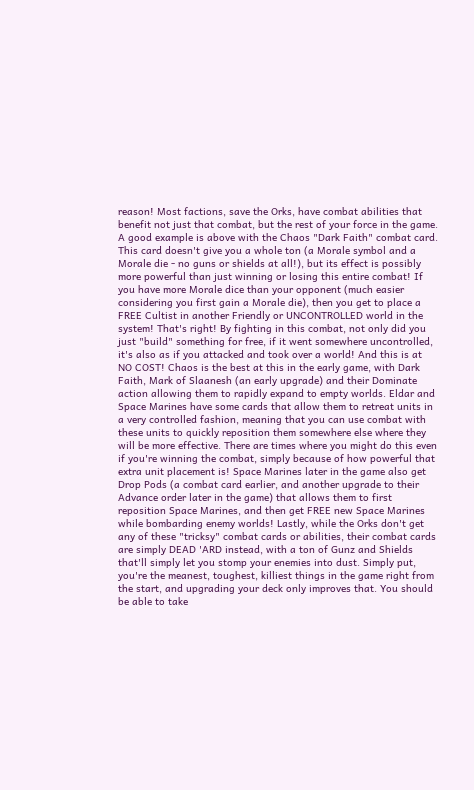reason! Most factions, save the Orks, have combat abilities that benefit not just that combat, but the rest of your force in the game. A good example is above with the Chaos "Dark Faith" combat card. This card doesn't give you a whole ton (a Morale symbol and a Morale die - no guns or shields at all!), but its effect is possibly more powerful than just winning or losing this entire combat! If you have more Morale dice than your opponent (much easier considering you first gain a Morale die), then you get to place a FREE Cultist in another Friendly or UNCONTROLLED world in the system! That's right! By fighting in this combat, not only did you just "build" something for free, if it went somewhere uncontrolled, it's also as if you attacked and took over a world! And this is at NO COST! Chaos is the best at this in the early game, with Dark Faith, Mark of Slaanesh (an early upgrade) and their Dominate action allowing them to rapidly expand to empty worlds. Eldar and Space Marines have some cards that allow them to retreat units in a very controlled fashion, meaning that you can use combat with these units to quickly reposition them somewhere else where they will be more effective. There are times where you might do this even if you're winning the combat, simply because of how powerful that extra unit placement is! Space Marines later in the game also get Drop Pods (a combat card earlier, and another upgrade to their Advance order later in the game) that allows them to first reposition Space Marines, and then get FREE new Space Marines while bombarding enemy worlds! Lastly, while the Orks don't get any of these "tricksy" combat cards or abilities, their combat cards are simply DEAD 'ARD instead, with a ton of Gunz and Shields that'll simply let you stomp your enemies into dust. Simply put, you're the meanest, toughest, killiest things in the game right from the start, and upgrading your deck only improves that. You should be able to take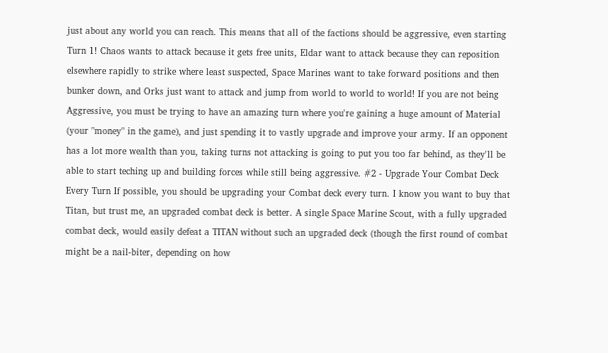just about any world you can reach. This means that all of the factions should be aggressive, even starting Turn 1! Chaos wants to attack because it gets free units, Eldar want to attack because they can reposition elsewhere rapidly to strike where least suspected, Space Marines want to take forward positions and then bunker down, and Orks just want to attack and jump from world to world to world! If you are not being Aggressive, you must be trying to have an amazing turn where you're gaining a huge amount of Material (your "money" in the game), and just spending it to vastly upgrade and improve your army. If an opponent has a lot more wealth than you, taking turns not attacking is going to put you too far behind, as they'll be able to start teching up and building forces while still being aggressive. #2 - Upgrade Your Combat Deck Every Turn If possible, you should be upgrading your Combat deck every turn. I know you want to buy that Titan, but trust me, an upgraded combat deck is better. A single Space Marine Scout, with a fully upgraded combat deck, would easily defeat a TITAN without such an upgraded deck (though the first round of combat might be a nail-biter, depending on how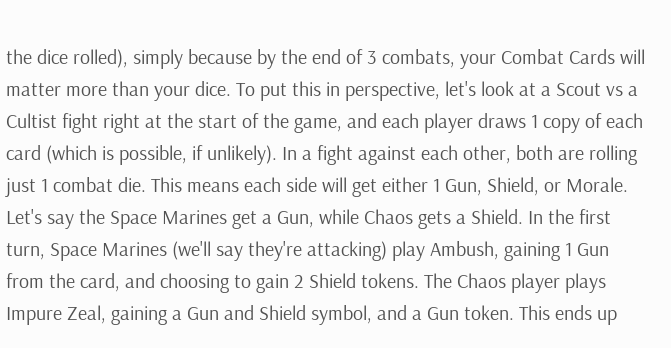the dice rolled), simply because by the end of 3 combats, your Combat Cards will matter more than your dice. To put this in perspective, let's look at a Scout vs a Cultist fight right at the start of the game, and each player draws 1 copy of each card (which is possible, if unlikely). In a fight against each other, both are rolling just 1 combat die. This means each side will get either 1 Gun, Shield, or Morale. Let's say the Space Marines get a Gun, while Chaos gets a Shield. In the first turn, Space Marines (we'll say they're attacking) play Ambush, gaining 1 Gun from the card, and choosing to gain 2 Shield tokens. The Chaos player plays Impure Zeal, gaining a Gun and Shield symbol, and a Gun token. This ends up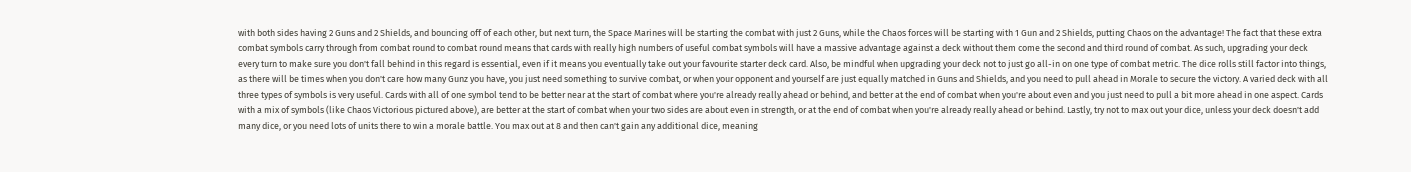with both sides having 2 Guns and 2 Shields, and bouncing off of each other, but next turn, the Space Marines will be starting the combat with just 2 Guns, while the Chaos forces will be starting with 1 Gun and 2 Shields, putting Chaos on the advantage! The fact that these extra combat symbols carry through from combat round to combat round means that cards with really high numbers of useful combat symbols will have a massive advantage against a deck without them come the second and third round of combat. As such, upgrading your deck every turn to make sure you don't fall behind in this regard is essential, even if it means you eventually take out your favourite starter deck card. Also, be mindful when upgrading your deck not to just go all-in on one type of combat metric. The dice rolls still factor into things, as there will be times when you don't care how many Gunz you have, you just need something to survive combat, or when your opponent and yourself are just equally matched in Guns and Shields, and you need to pull ahead in Morale to secure the victory. A varied deck with all three types of symbols is very useful. Cards with all of one symbol tend to be better near at the start of combat where you're already really ahead or behind, and better at the end of combat when you're about even and you just need to pull a bit more ahead in one aspect. Cards with a mix of symbols (like Chaos Victorious pictured above), are better at the start of combat when your two sides are about even in strength, or at the end of combat when you're already really ahead or behind. Lastly, try not to max out your dice, unless your deck doesn't add many dice, or you need lots of units there to win a morale battle. You max out at 8 and then can't gain any additional dice, meaning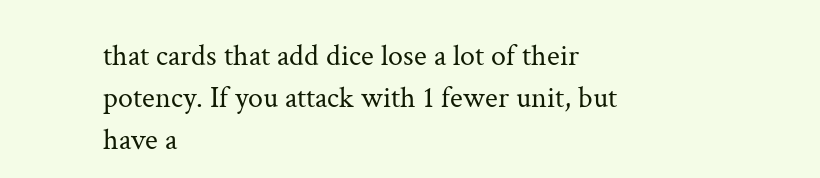that cards that add dice lose a lot of their potency. If you attack with 1 fewer unit, but have a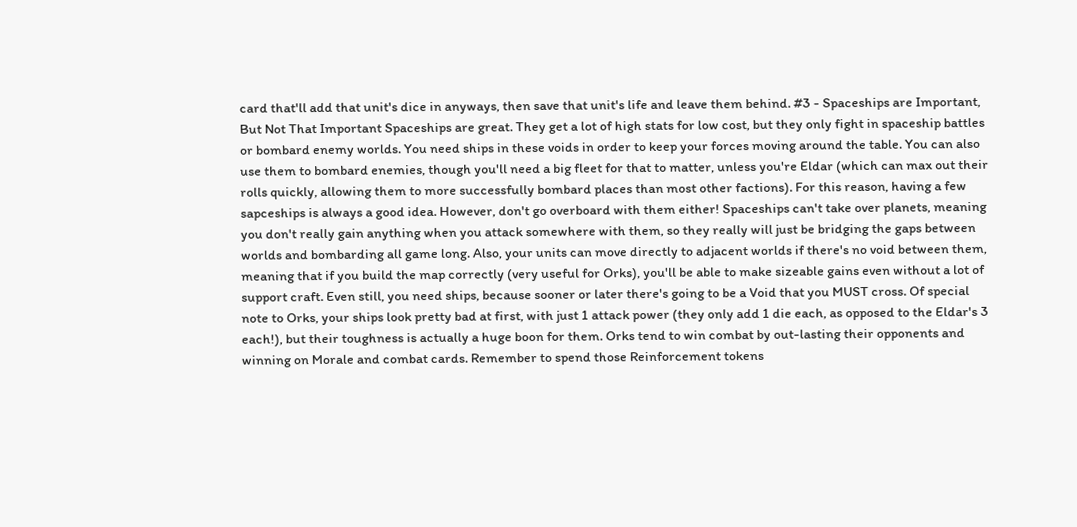card that'll add that unit's dice in anyways, then save that unit's life and leave them behind. #3 - Spaceships are Important, But Not That Important Spaceships are great. They get a lot of high stats for low cost, but they only fight in spaceship battles or bombard enemy worlds. You need ships in these voids in order to keep your forces moving around the table. You can also use them to bombard enemies, though you'll need a big fleet for that to matter, unless you're Eldar (which can max out their rolls quickly, allowing them to more successfully bombard places than most other factions). For this reason, having a few sapceships is always a good idea. However, don't go overboard with them either! Spaceships can't take over planets, meaning you don't really gain anything when you attack somewhere with them, so they really will just be bridging the gaps between worlds and bombarding all game long. Also, your units can move directly to adjacent worlds if there's no void between them, meaning that if you build the map correctly (very useful for Orks), you'll be able to make sizeable gains even without a lot of support craft. Even still, you need ships, because sooner or later there's going to be a Void that you MUST cross. Of special note to Orks, your ships look pretty bad at first, with just 1 attack power (they only add 1 die each, as opposed to the Eldar's 3 each!), but their toughness is actually a huge boon for them. Orks tend to win combat by out-lasting their opponents and winning on Morale and combat cards. Remember to spend those Reinforcement tokens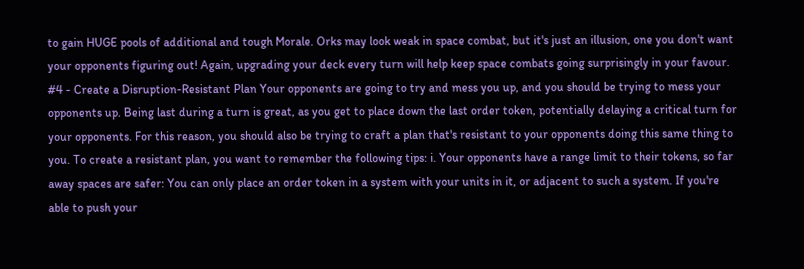to gain HUGE pools of additional and tough Morale. Orks may look weak in space combat, but it's just an illusion, one you don't want your opponents figuring out! Again, upgrading your deck every turn will help keep space combats going surprisingly in your favour. #4 - Create a Disruption-Resistant Plan Your opponents are going to try and mess you up, and you should be trying to mess your opponents up. Being last during a turn is great, as you get to place down the last order token, potentially delaying a critical turn for your opponents. For this reason, you should also be trying to craft a plan that's resistant to your opponents doing this same thing to you. To create a resistant plan, you want to remember the following tips: i. Your opponents have a range limit to their tokens, so far away spaces are safer: You can only place an order token in a system with your units in it, or adjacent to such a system. If you're able to push your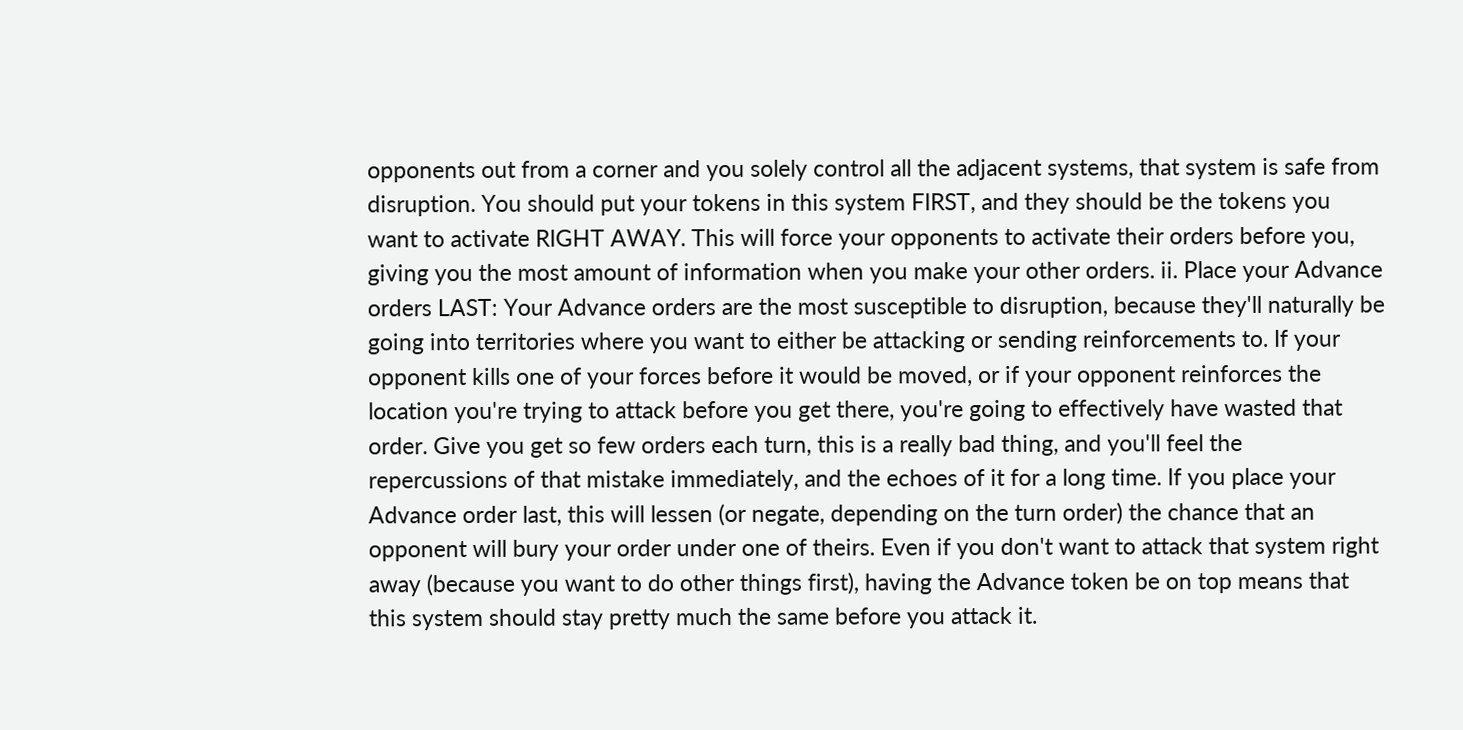opponents out from a corner and you solely control all the adjacent systems, that system is safe from disruption. You should put your tokens in this system FIRST, and they should be the tokens you want to activate RIGHT AWAY. This will force your opponents to activate their orders before you, giving you the most amount of information when you make your other orders. ii. Place your Advance orders LAST: Your Advance orders are the most susceptible to disruption, because they'll naturally be going into territories where you want to either be attacking or sending reinforcements to. If your opponent kills one of your forces before it would be moved, or if your opponent reinforces the location you're trying to attack before you get there, you're going to effectively have wasted that order. Give you get so few orders each turn, this is a really bad thing, and you'll feel the repercussions of that mistake immediately, and the echoes of it for a long time. If you place your Advance order last, this will lessen (or negate, depending on the turn order) the chance that an opponent will bury your order under one of theirs. Even if you don't want to attack that system right away (because you want to do other things first), having the Advance token be on top means that this system should stay pretty much the same before you attack it.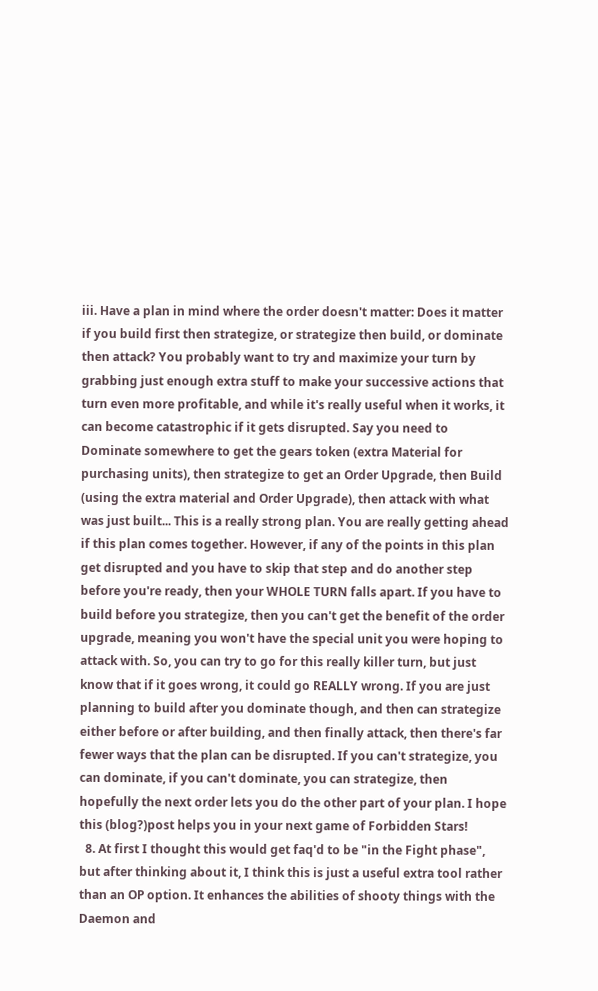iii. Have a plan in mind where the order doesn't matter: Does it matter if you build first then strategize, or strategize then build, or dominate then attack? You probably want to try and maximize your turn by grabbing just enough extra stuff to make your successive actions that turn even more profitable, and while it's really useful when it works, it can become catastrophic if it gets disrupted. Say you need to Dominate somewhere to get the gears token (extra Material for purchasing units), then strategize to get an Order Upgrade, then Build (using the extra material and Order Upgrade), then attack with what was just built... This is a really strong plan. You are really getting ahead if this plan comes together. However, if any of the points in this plan get disrupted and you have to skip that step and do another step before you're ready, then your WHOLE TURN falls apart. If you have to build before you strategize, then you can't get the benefit of the order upgrade, meaning you won't have the special unit you were hoping to attack with. So, you can try to go for this really killer turn, but just know that if it goes wrong, it could go REALLY wrong. If you are just planning to build after you dominate though, and then can strategize either before or after building, and then finally attack, then there's far fewer ways that the plan can be disrupted. If you can't strategize, you can dominate, if you can't dominate, you can strategize, then hopefully the next order lets you do the other part of your plan. I hope this (blog?)post helps you in your next game of Forbidden Stars!
  8. At first I thought this would get faq'd to be "in the Fight phase", but after thinking about it, I think this is just a useful extra tool rather than an OP option. It enhances the abilities of shooty things with the Daemon and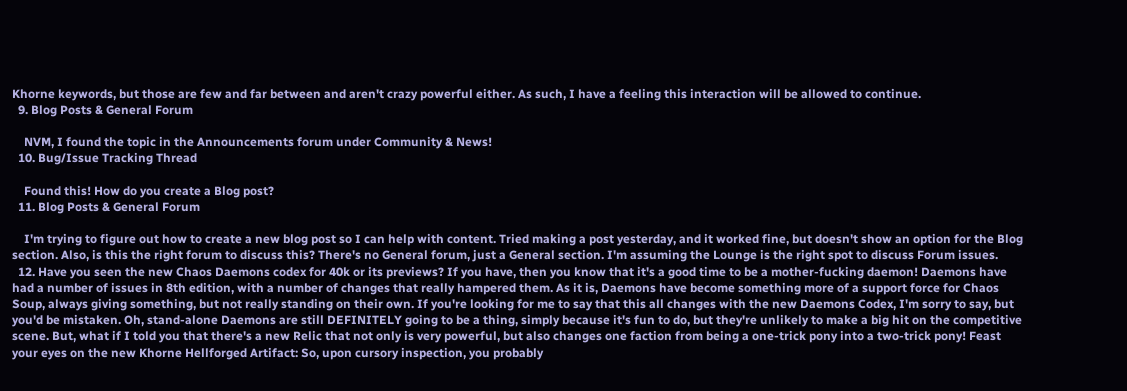Khorne keywords, but those are few and far between and aren't crazy powerful either. As such, I have a feeling this interaction will be allowed to continue.
  9. Blog Posts & General Forum

    NVM, I found the topic in the Announcements forum under Community & News!
  10. Bug/Issue Tracking Thread

    Found this! How do you create a Blog post?
  11. Blog Posts & General Forum

    I'm trying to figure out how to create a new blog post so I can help with content. Tried making a post yesterday, and it worked fine, but doesn't show an option for the Blog section. Also, is this the right forum to discuss this? There's no General forum, just a General section. I'm assuming the Lounge is the right spot to discuss Forum issues.
  12. Have you seen the new Chaos Daemons codex for 40k or its previews? If you have, then you know that it's a good time to be a mother-fucking daemon! Daemons have had a number of issues in 8th edition, with a number of changes that really hampered them. As it is, Daemons have become something more of a support force for Chaos Soup, always giving something, but not really standing on their own. If you're looking for me to say that this all changes with the new Daemons Codex, I'm sorry to say, but you'd be mistaken. Oh, stand-alone Daemons are still DEFINITELY going to be a thing, simply because it's fun to do, but they're unlikely to make a big hit on the competitive scene. But, what if I told you that there's a new Relic that not only is very powerful, but also changes one faction from being a one-trick pony into a two-trick pony! Feast your eyes on the new Khorne Hellforged Artifact: So, upon cursory inspection, you probably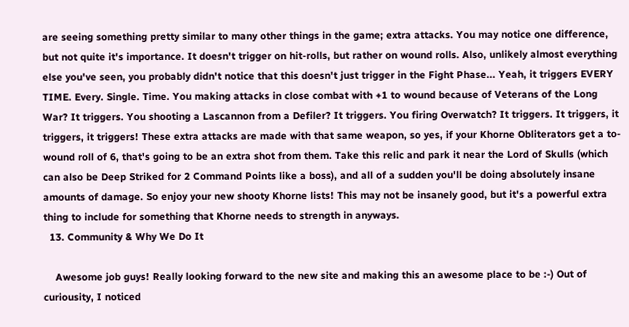are seeing something pretty similar to many other things in the game; extra attacks. You may notice one difference, but not quite it's importance. It doesn't trigger on hit-rolls, but rather on wound rolls. Also, unlikely almost everything else you've seen, you probably didn't notice that this doesn't just trigger in the Fight Phase... Yeah, it triggers EVERY TIME. Every. Single. Time. You making attacks in close combat with +1 to wound because of Veterans of the Long War? It triggers. You shooting a Lascannon from a Defiler? It triggers. You firing Overwatch? It triggers. It triggers, it triggers, it triggers! These extra attacks are made with that same weapon, so yes, if your Khorne Obliterators get a to-wound roll of 6, that's going to be an extra shot from them. Take this relic and park it near the Lord of Skulls (which can also be Deep Striked for 2 Command Points like a boss), and all of a sudden you'll be doing absolutely insane amounts of damage. So enjoy your new shooty Khorne lists! This may not be insanely good, but it's a powerful extra thing to include for something that Khorne needs to strength in anyways.
  13. Community & Why We Do It

    Awesome job guys! Really looking forward to the new site and making this an awesome place to be :-) Out of curiousity, I noticed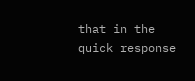that in the quick response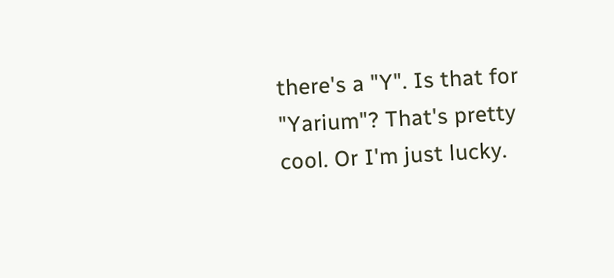there's a "Y". Is that for "Yarium"? That's pretty cool. Or I'm just lucky.